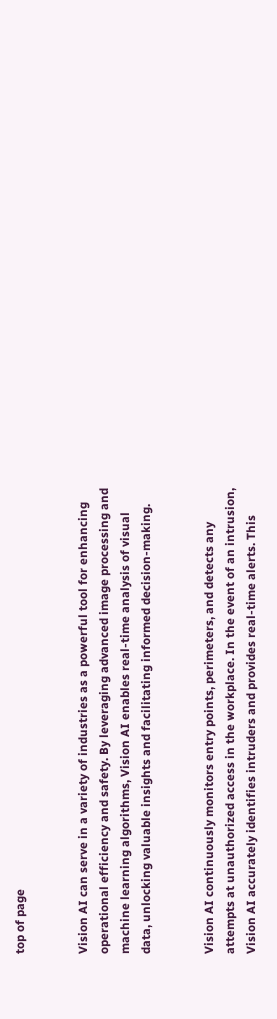top of page


Vision AI can serve in a variety of industries as a powerful tool for enhancing operational efficiency and safety. By leveraging advanced image processing and machine learning algorithms, Vision AI enables real-time analysis of visual data, unlocking valuable insights and facilitating informed decision-making.


Vision AI continuously monitors entry points, perimeters, and detects any attempts at unauthorized access in the workplace. In the event of an intrusion, Vision AI accurately identifies intruders and provides real-time alerts. This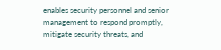enables security personnel and senior management to respond promptly, mitigate security threats, and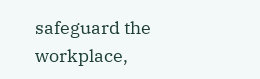safeguard the workplace,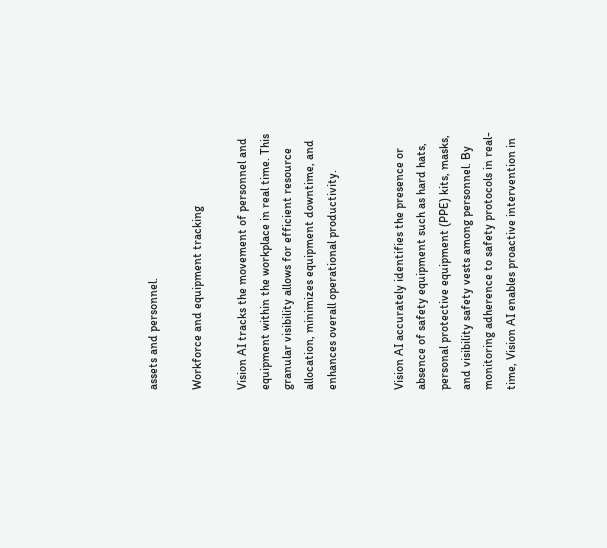assets and personnel.

Workforce and equipment tracking

Vision AI tracks the movement of personnel and equipment within the workplace in real time. This granular visibility allows for efficient resource allocation, minimizes equipment downtime, and enhances overall operational productivity.


Vision AI accurately identifies the presence or absence of safety equipment such as hard hats, personal protective equipment (PPE) kits, masks, and visibility safety vests among personnel. By monitoring adherence to safety protocols in real-time, Vision AI enables proactive intervention in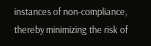instances of non-compliance, thereby minimizing the risk of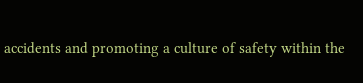accidents and promoting a culture of safety within the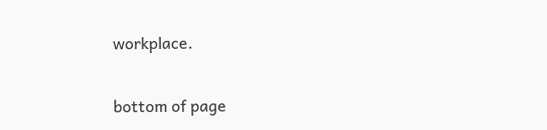workplace.

bottom of page